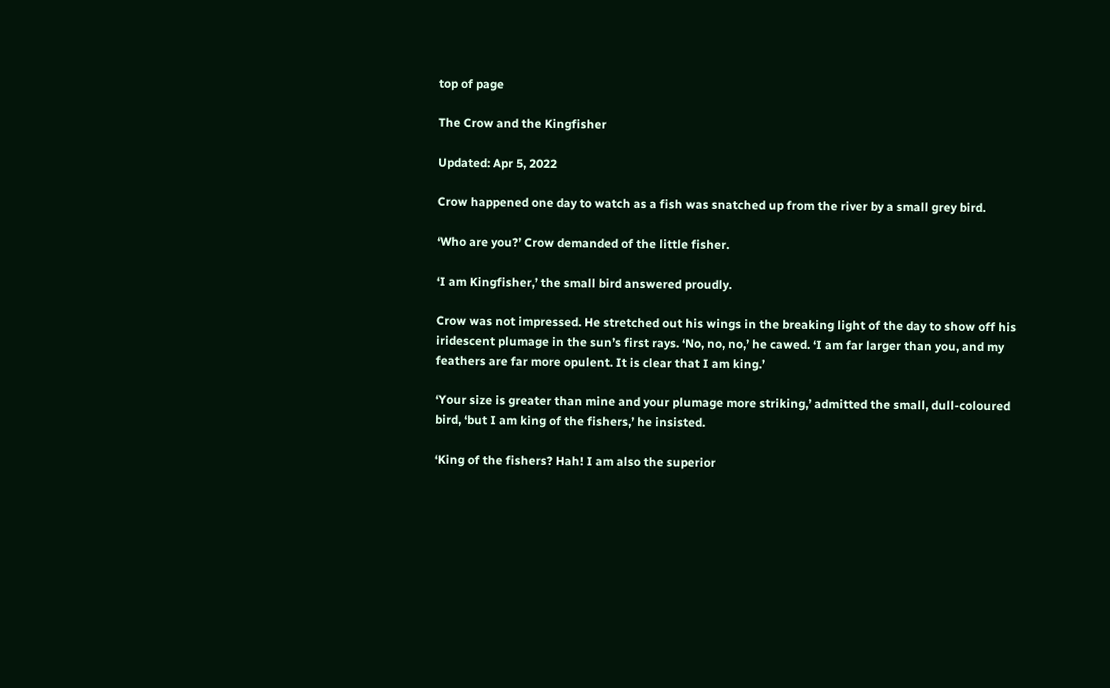top of page

The Crow and the Kingfisher

Updated: Apr 5, 2022

Crow happened one day to watch as a fish was snatched up from the river by a small grey bird.

‘Who are you?’ Crow demanded of the little fisher.

‘I am Kingfisher,’ the small bird answered proudly.

Crow was not impressed. He stretched out his wings in the breaking light of the day to show off his iridescent plumage in the sun’s first rays. ‘No, no, no,’ he cawed. ‘I am far larger than you, and my feathers are far more opulent. It is clear that I am king.’

‘Your size is greater than mine and your plumage more striking,’ admitted the small, dull-coloured bird, ‘but I am king of the fishers,’ he insisted.

‘King of the fishers? Hah! I am also the superior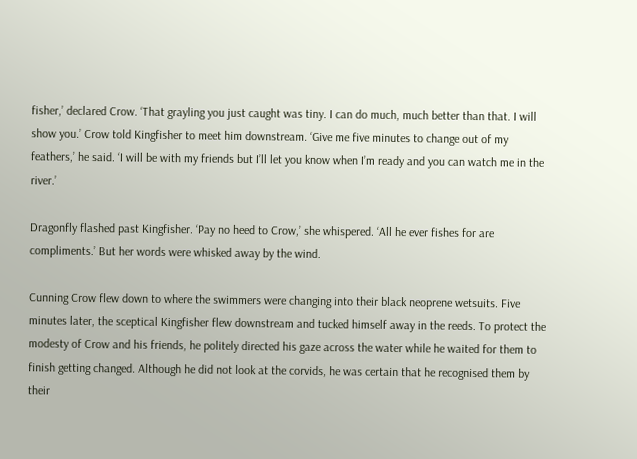fisher,’ declared Crow. ‘That grayling you just caught was tiny. I can do much, much better than that. I will show you.’ Crow told Kingfisher to meet him downstream. ‘Give me five minutes to change out of my feathers,’ he said. ‘I will be with my friends but I’ll let you know when I’m ready and you can watch me in the river.’

Dragonfly flashed past Kingfisher. ‘Pay no heed to Crow,’ she whispered. ‘All he ever fishes for are compliments.’ But her words were whisked away by the wind.

Cunning Crow flew down to where the swimmers were changing into their black neoprene wetsuits. Five minutes later, the sceptical Kingfisher flew downstream and tucked himself away in the reeds. To protect the modesty of Crow and his friends, he politely directed his gaze across the water while he waited for them to finish getting changed. Although he did not look at the corvids, he was certain that he recognised them by their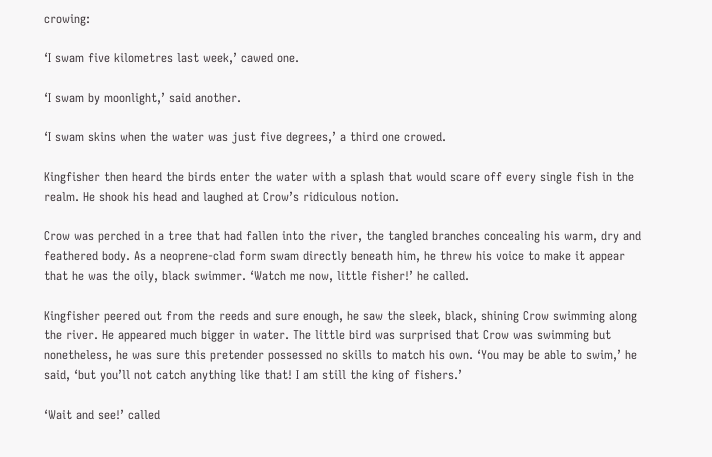crowing:

‘I swam five kilometres last week,’ cawed one.

‘I swam by moonlight,’ said another.

‘I swam skins when the water was just five degrees,’ a third one crowed.

Kingfisher then heard the birds enter the water with a splash that would scare off every single fish in the realm. He shook his head and laughed at Crow’s ridiculous notion.

Crow was perched in a tree that had fallen into the river, the tangled branches concealing his warm, dry and feathered body. As a neoprene-clad form swam directly beneath him, he threw his voice to make it appear that he was the oily, black swimmer. ‘Watch me now, little fisher!’ he called.

Kingfisher peered out from the reeds and sure enough, he saw the sleek, black, shining Crow swimming along the river. He appeared much bigger in water. The little bird was surprised that Crow was swimming but nonetheless, he was sure this pretender possessed no skills to match his own. ‘You may be able to swim,’ he said, ‘but you’ll not catch anything like that! I am still the king of fishers.’

‘Wait and see!’ called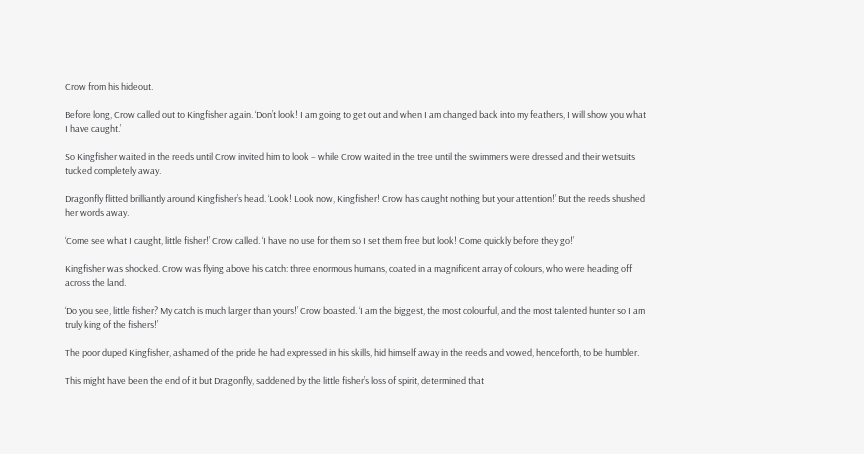Crow from his hideout.

Before long, Crow called out to Kingfisher again. ‘Don’t look! I am going to get out and when I am changed back into my feathers, I will show you what I have caught.’

So Kingfisher waited in the reeds until Crow invited him to look – while Crow waited in the tree until the swimmers were dressed and their wetsuits tucked completely away.

Dragonfly flitted brilliantly around Kingfisher’s head. ‘Look! Look now, Kingfisher! Crow has caught nothing but your attention!’ But the reeds shushed her words away.

‘Come see what I caught, little fisher!’ Crow called. ‘I have no use for them so I set them free but look! Come quickly before they go!’

Kingfisher was shocked. Crow was flying above his catch: three enormous humans, coated in a magnificent array of colours, who were heading off across the land.

‘Do you see, little fisher? My catch is much larger than yours!’ Crow boasted. ‘I am the biggest, the most colourful, and the most talented hunter so I am truly king of the fishers!’

The poor duped Kingfisher, ashamed of the pride he had expressed in his skills, hid himself away in the reeds and vowed, henceforth, to be humbler.

This might have been the end of it but Dragonfly, saddened by the little fisher’s loss of spirit, determined that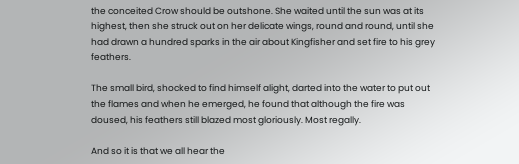the conceited Crow should be outshone. She waited until the sun was at its highest, then she struck out on her delicate wings, round and round, until she had drawn a hundred sparks in the air about Kingfisher and set fire to his grey feathers.

The small bird, shocked to find himself alight, darted into the water to put out the flames and when he emerged, he found that although the fire was doused, his feathers still blazed most gloriously. Most regally.

And so it is that we all hear the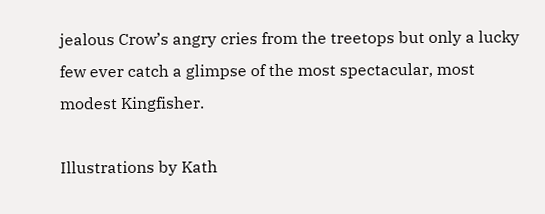jealous Crow’s angry cries from the treetops but only a lucky few ever catch a glimpse of the most spectacular, most modest Kingfisher.

Illustrations by Kath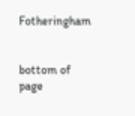Fotheringham


bottom of page